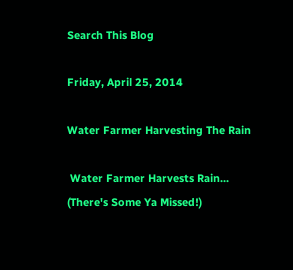Search This Blog

Friday, April 25, 2014

Water Farmer Harvesting The Rain

 Water Farmer Harvests Rain...
(There's Some Ya Missed!)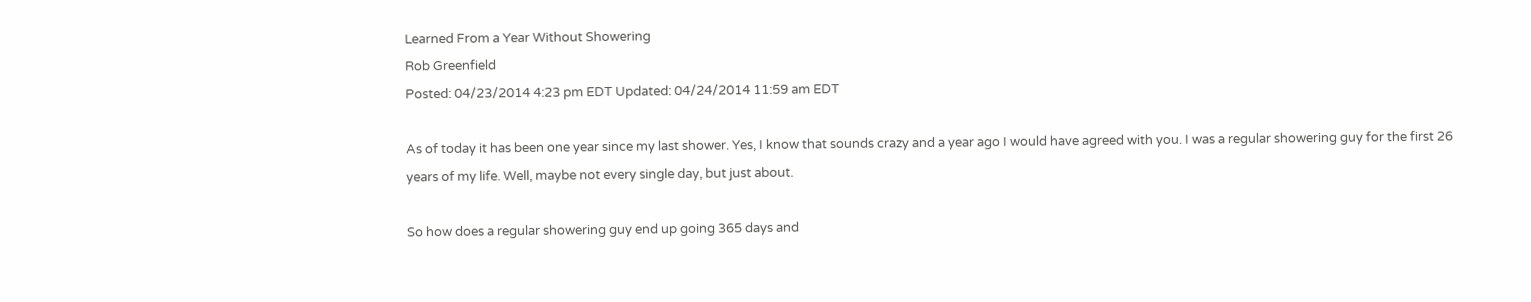Learned From a Year Without Showering
Rob Greenfield
Posted: 04/23/2014 4:23 pm EDT Updated: 04/24/2014 11:59 am EDT

As of today it has been one year since my last shower. Yes, I know that sounds crazy and a year ago I would have agreed with you. I was a regular showering guy for the first 26 years of my life. Well, maybe not every single day, but just about.

So how does a regular showering guy end up going 365 days and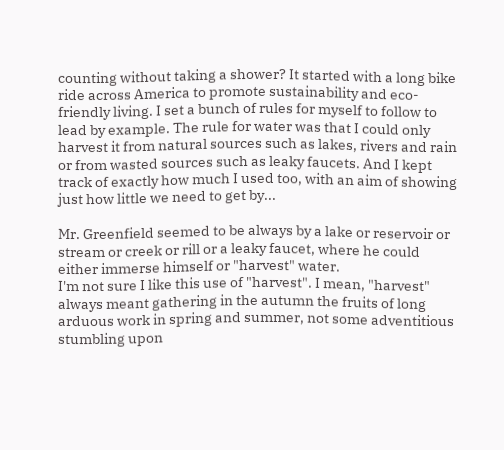counting without taking a shower? It started with a long bike ride across America to promote sustainability and eco-friendly living. I set a bunch of rules for myself to follow to lead by example. The rule for water was that I could only harvest it from natural sources such as lakes, rivers and rain or from wasted sources such as leaky faucets. And I kept track of exactly how much I used too, with an aim of showing just how little we need to get by...

Mr. Greenfield seemed to be always by a lake or reservoir or stream or creek or rill or a leaky faucet, where he could either immerse himself or "harvest" water.
I'm not sure I like this use of "harvest". I mean, "harvest" always meant gathering in the autumn the fruits of long arduous work in spring and summer, not some adventitious stumbling upon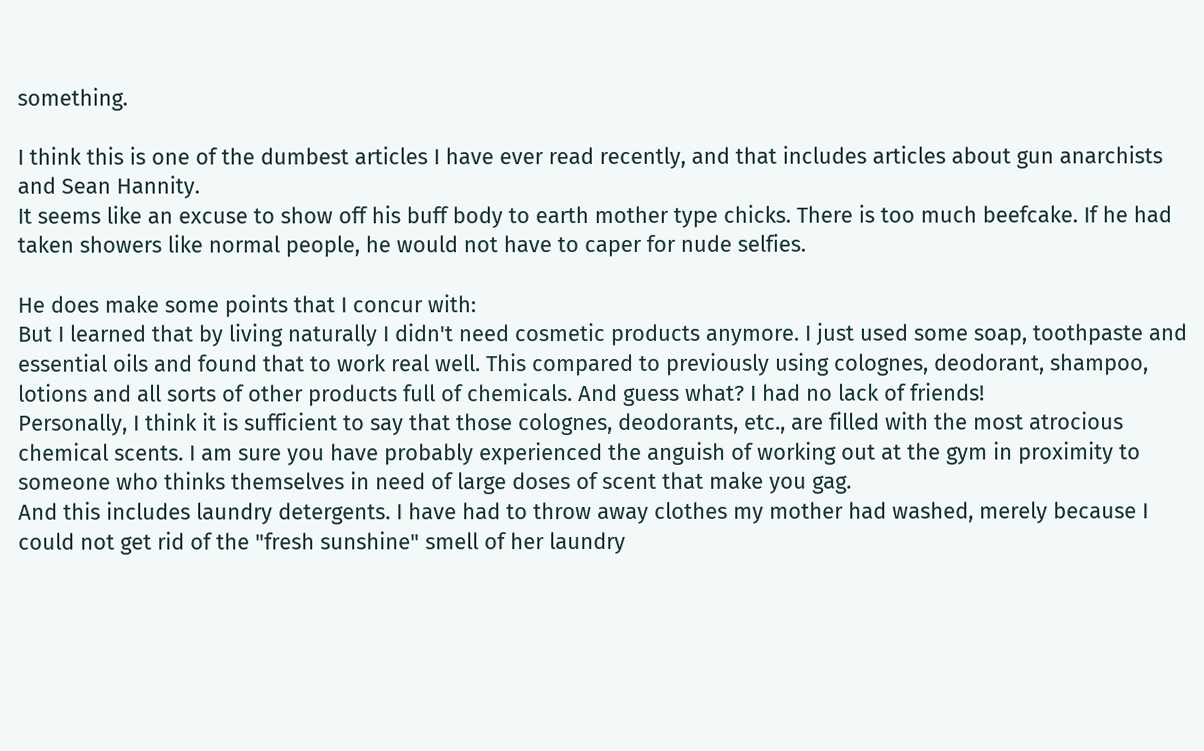something.

I think this is one of the dumbest articles I have ever read recently, and that includes articles about gun anarchists and Sean Hannity.
It seems like an excuse to show off his buff body to earth mother type chicks. There is too much beefcake. If he had taken showers like normal people, he would not have to caper for nude selfies.

He does make some points that I concur with:
But I learned that by living naturally I didn't need cosmetic products anymore. I just used some soap, toothpaste and essential oils and found that to work real well. This compared to previously using colognes, deodorant, shampoo, lotions and all sorts of other products full of chemicals. And guess what? I had no lack of friends!
Personally, I think it is sufficient to say that those colognes, deodorants, etc., are filled with the most atrocious chemical scents. I am sure you have probably experienced the anguish of working out at the gym in proximity to someone who thinks themselves in need of large doses of scent that make you gag.
And this includes laundry detergents. I have had to throw away clothes my mother had washed, merely because I could not get rid of the "fresh sunshine" smell of her laundry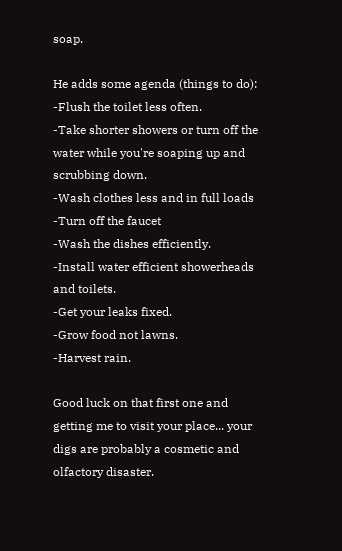soap.

He adds some agenda (things to do):
-Flush the toilet less often.
-Take shorter showers or turn off the water while you're soaping up and scrubbing down.
-Wash clothes less and in full loads
-Turn off the faucet
-Wash the dishes efficiently.
-Install water efficient showerheads and toilets.
-Get your leaks fixed.
-Grow food not lawns.
-Harvest rain.

Good luck on that first one and getting me to visit your place... your digs are probably a cosmetic and olfactory disaster.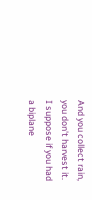And you collect rain, you don't harvest it. I suppose if you had a biplane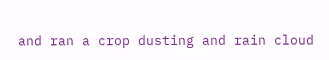and ran a crop dusting and rain cloud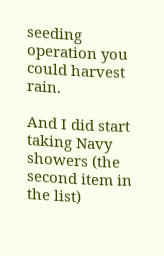seeding  operation you could harvest rain.

And I did start taking Navy showers (the second item in the list)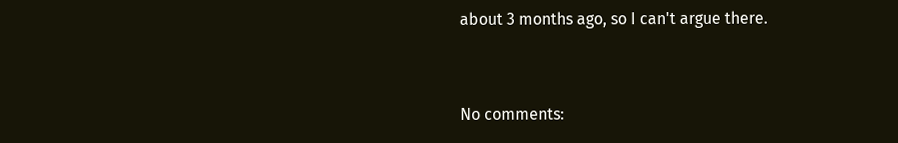about 3 months ago, so I can't argue there.


No comments: